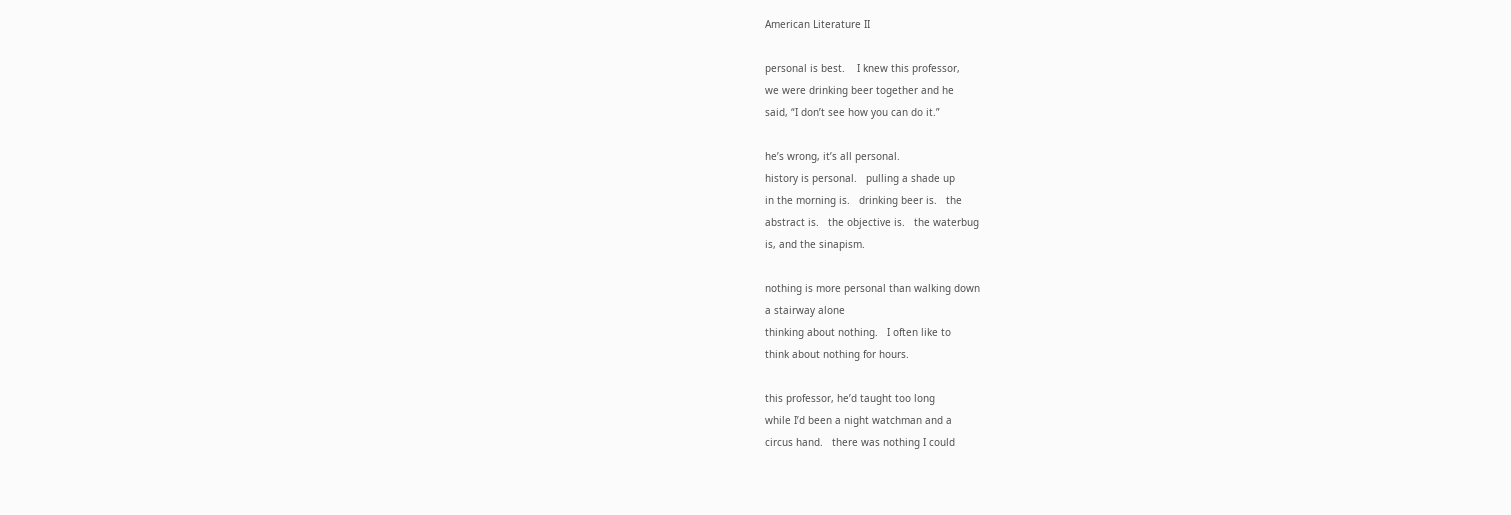American Literature II

personal is best.    I knew this professor,
we were drinking beer together and he
said, “I don’t see how you can do it.”

he’s wrong, it’s all personal.
history is personal.   pulling a shade up
in the morning is.   drinking beer is.   the
abstract is.   the objective is.   the waterbug
is, and the sinapism.

nothing is more personal than walking down
a stairway alone
thinking about nothing.   I often like to
think about nothing for hours.

this professor, he’d taught too long
while I’d been a night watchman and a
circus hand.   there was nothing I could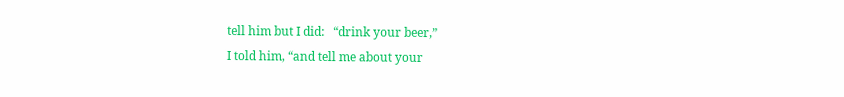tell him but I did:   “drink your beer,”
I told him, “and tell me about your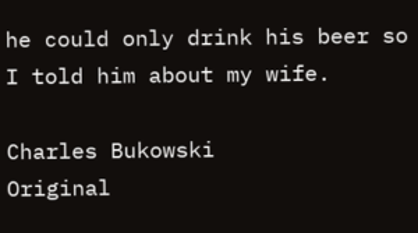he could only drink his beer so
I told him about my wife.

Charles Bukowski
Original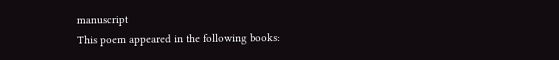manuscript
This poem appeared in the following books: